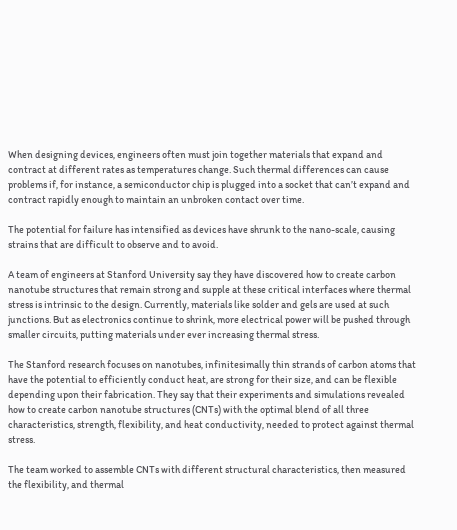When designing devices, engineers often must join together materials that expand and contract at different rates as temperatures change. Such thermal differences can cause problems if, for instance, a semiconductor chip is plugged into a socket that can’t expand and contract rapidly enough to maintain an unbroken contact over time.

The potential for failure has intensified as devices have shrunk to the nano-scale, causing strains that are difficult to observe and to avoid.

A team of engineers at Stanford University say they have discovered how to create carbon nanotube structures that remain strong and supple at these critical interfaces where thermal stress is intrinsic to the design. Currently, materials like solder and gels are used at such junctions. But as electronics continue to shrink, more electrical power will be pushed through smaller circuits, putting materials under ever increasing thermal stress.

The Stanford research focuses on nanotubes, infinitesimally thin strands of carbon atoms that have the potential to efficiently conduct heat, are strong for their size, and can be flexible depending upon their fabrication. They say that their experiments and simulations revealed how to create carbon nanotube structures (CNTs) with the optimal blend of all three characteristics, strength, flexibility, and heat conductivity, needed to protect against thermal stress.

The team worked to assemble CNTs with different structural characteristics, then measured the flexibility, and thermal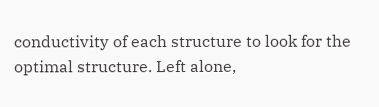conductivity of each structure to look for the optimal structure. Left alone,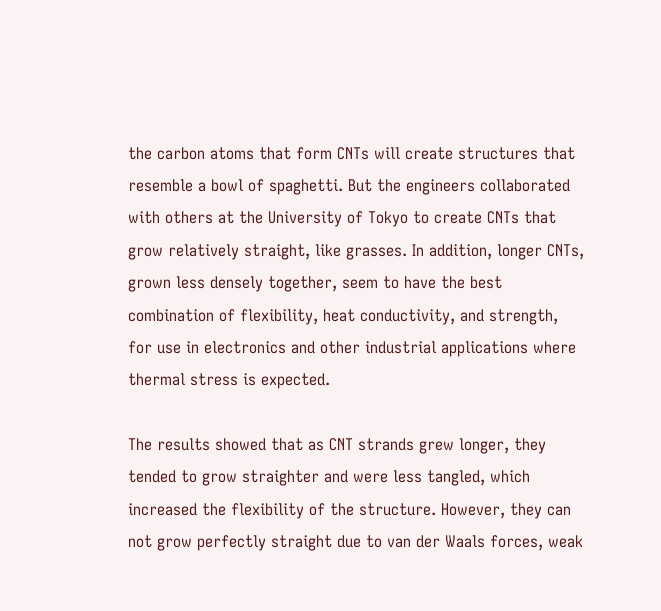the carbon atoms that form CNTs will create structures that resemble a bowl of spaghetti. But the engineers collaborated with others at the University of Tokyo to create CNTs that grow relatively straight, like grasses. In addition, longer CNTs, grown less densely together, seem to have the best combination of flexibility, heat conductivity, and strength, for use in electronics and other industrial applications where thermal stress is expected.

The results showed that as CNT strands grew longer, they tended to grow straighter and were less tangled, which increased the flexibility of the structure. However, they can not grow perfectly straight due to van der Waals forces, weak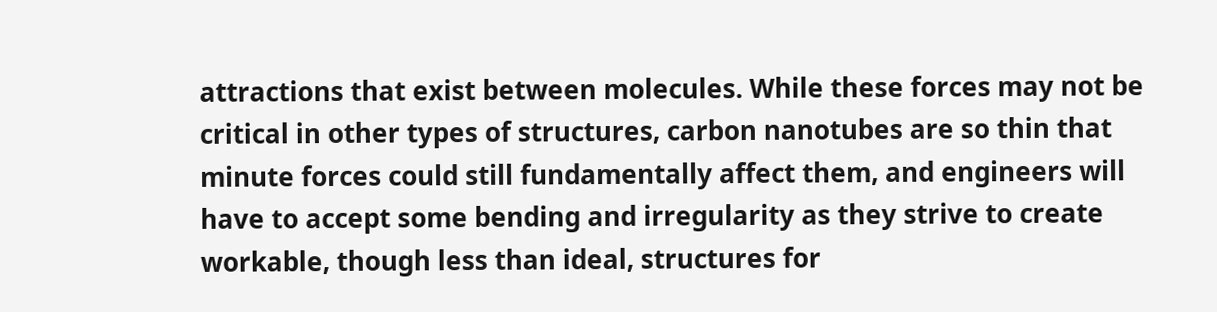attractions that exist between molecules. While these forces may not be critical in other types of structures, carbon nanotubes are so thin that minute forces could still fundamentally affect them, and engineers will have to accept some bending and irregularity as they strive to create workable, though less than ideal, structures for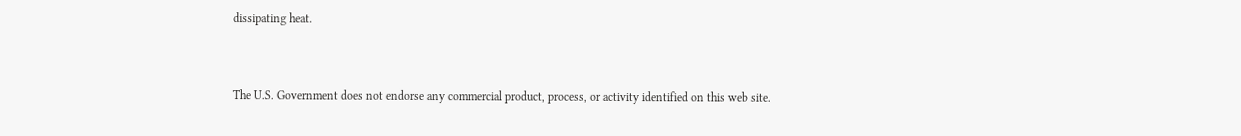dissipating heat.


The U.S. Government does not endorse any commercial product, process, or activity identified on this web site.